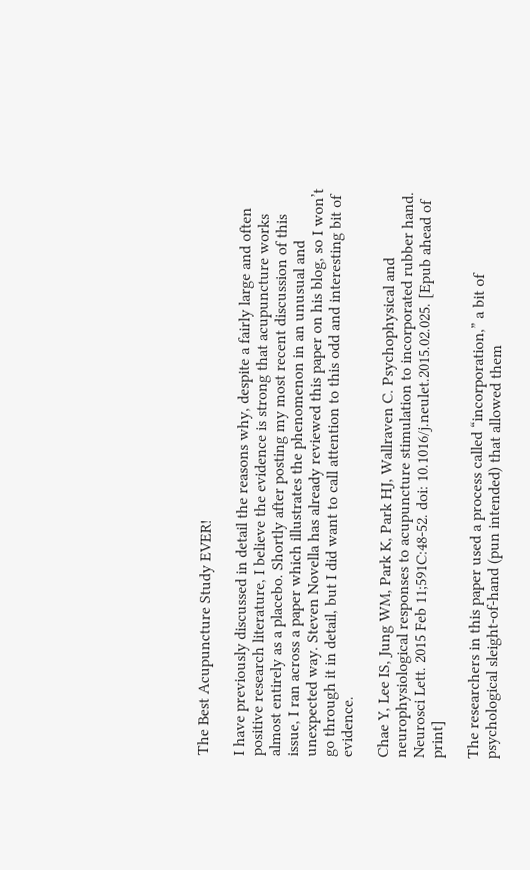The Best Acupuncture Study EVER!

I have previously discussed in detail the reasons why, despite a fairly large and often positive research literature, I believe the evidence is strong that acupuncture works almost entirely as a placebo. Shortly after posting my most recent discussion of this issue, I ran across a paper which illustrates the phenomenon in an unusual and unexpected way. Steven Novella has already reviewed this paper on his blog, so I won’t go through it in detail, but I did want to call attention to this odd and interesting bit of evidence.

Chae Y, Lee IS, Jung WM, Park K, Park HJ, Wallraven C. Psychophysical and neurophysiological responses to acupuncture stimulation to incorporated rubber hand. Neurosci Lett. 2015 Feb 11;591C:48-52. doi: 10.1016/j.neulet.2015.02.025. [Epub ahead of print]

The researchers in this paper used a process called “incorporation,” a bit of psychological sleight-of-hand (pun intended) that allowed them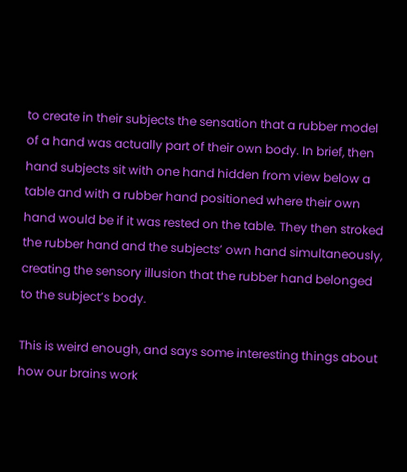to create in their subjects the sensation that a rubber model of a hand was actually part of their own body. In brief, then hand subjects sit with one hand hidden from view below a table and with a rubber hand positioned where their own hand would be if it was rested on the table. They then stroked the rubber hand and the subjects’ own hand simultaneously, creating the sensory illusion that the rubber hand belonged to the subject’s body.

This is weird enough, and says some interesting things about how our brains work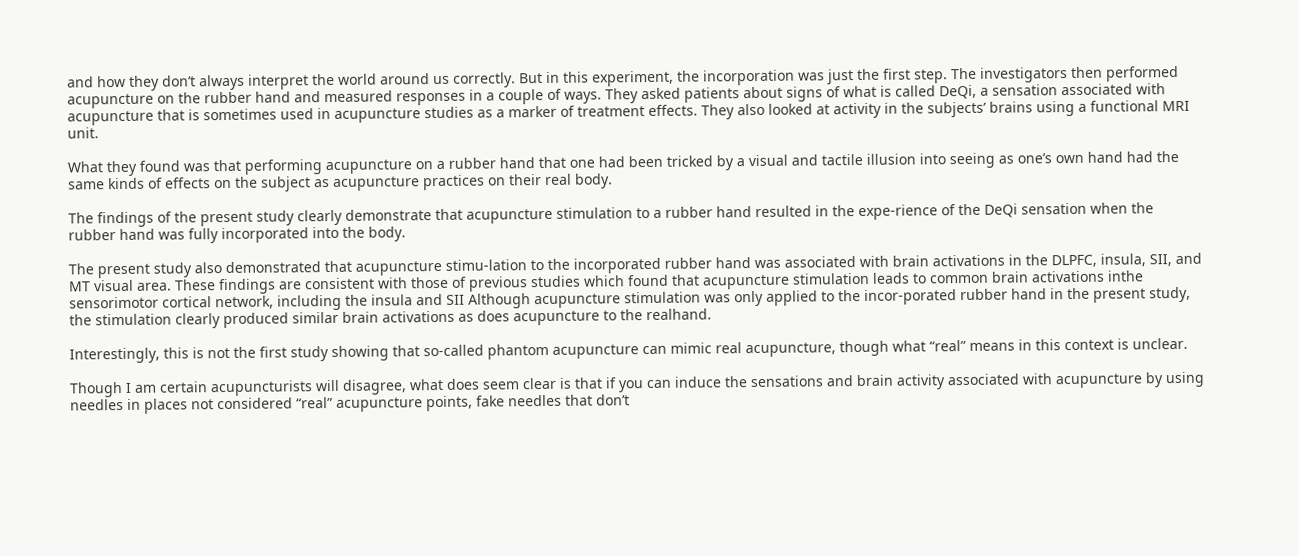and how they don’t always interpret the world around us correctly. But in this experiment, the incorporation was just the first step. The investigators then performed acupuncture on the rubber hand and measured responses in a couple of ways. They asked patients about signs of what is called DeQi, a sensation associated with acupuncture that is sometimes used in acupuncture studies as a marker of treatment effects. They also looked at activity in the subjects’ brains using a functional MRI unit.

What they found was that performing acupuncture on a rubber hand that one had been tricked by a visual and tactile illusion into seeing as one’s own hand had the same kinds of effects on the subject as acupuncture practices on their real body.

The findings of the present study clearly demonstrate that acupuncture stimulation to a rubber hand resulted in the expe-rience of the DeQi sensation when the rubber hand was fully incorporated into the body.

The present study also demonstrated that acupuncture stimu-lation to the incorporated rubber hand was associated with brain activations in the DLPFC, insula, SII, and MT visual area. These findings are consistent with those of previous studies which found that acupuncture stimulation leads to common brain activations inthe sensorimotor cortical network, including the insula and SII Although acupuncture stimulation was only applied to the incor-porated rubber hand in the present study, the stimulation clearly produced similar brain activations as does acupuncture to the realhand.

Interestingly, this is not the first study showing that so-called phantom acupuncture can mimic real acupuncture, though what “real” means in this context is unclear.

Though I am certain acupuncturists will disagree, what does seem clear is that if you can induce the sensations and brain activity associated with acupuncture by using needles in places not considered “real” acupuncture points, fake needles that don’t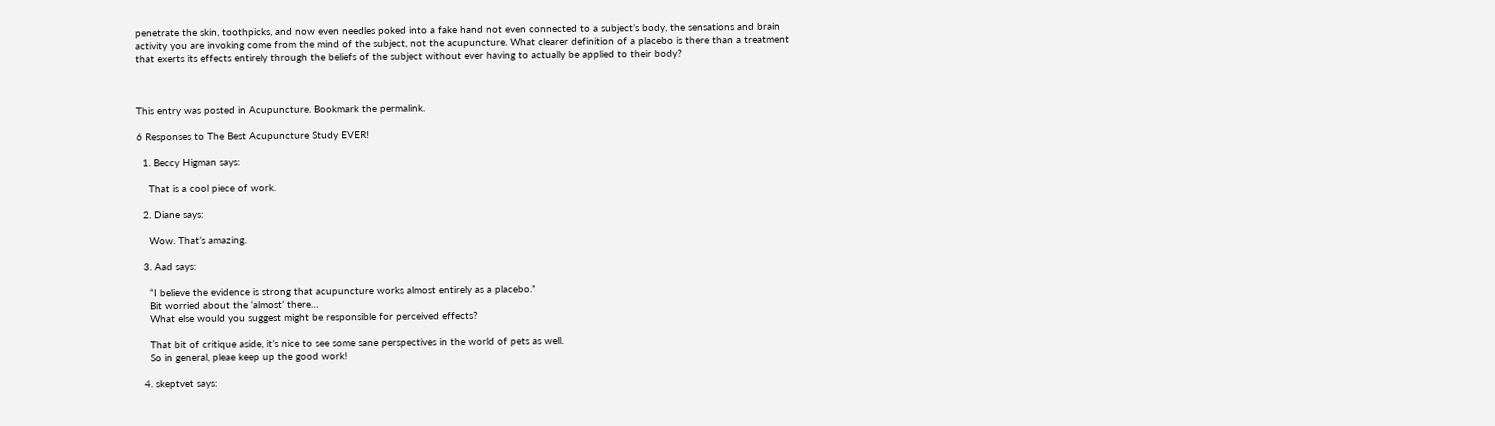penetrate the skin, toothpicks, and now even needles poked into a fake hand not even connected to a subject’s body, the sensations and brain activity you are invoking come from the mind of the subject, not the acupuncture. What clearer definition of a placebo is there than a treatment that exerts its effects entirely through the beliefs of the subject without ever having to actually be applied to their body?



This entry was posted in Acupuncture. Bookmark the permalink.

6 Responses to The Best Acupuncture Study EVER!

  1. Beccy Higman says:

    That is a cool piece of work.

  2. Diane says:

    Wow. That’s amazing.

  3. Aad says:

    “I believe the evidence is strong that acupuncture works almost entirely as a placebo.”
    Bit worried about the ‘almost’ there…
    What else would you suggest might be responsible for perceived effects?

    That bit of critique aside, it’s nice to see some sane perspectives in the world of pets as well.
    So in general, pleae keep up the good work!

  4. skeptvet says: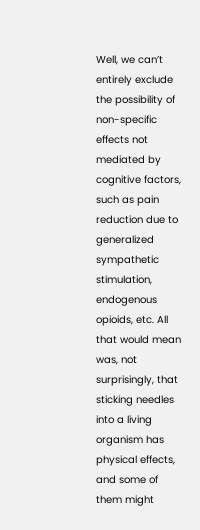Well, we can’t entirely exclude the possibility of non-specific effects not mediated by cognitive factors, such as pain reduction due to generalized sympathetic stimulation, endogenous opioids, etc. All that would mean was, not surprisingly, that sticking needles into a living organism has physical effects, and some of them might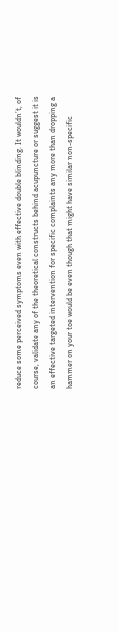reduce some perceived symptoms even with effective double blinding. It wouldn’t, of course, validate any of the theoretical constructs behind acupuncture or suggest it is an effective targeted intervention for specific complaints any more than dropping a hammer on your toe would be even though that might have similar non-specific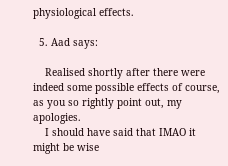physiological effects.

  5. Aad says:

    Realised shortly after there were indeed some possible effects of course, as you so rightly point out, my apologies.
    I should have said that IMAO it might be wise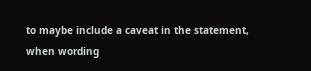to maybe include a caveat in the statement, when wording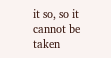it so, so it cannot be taken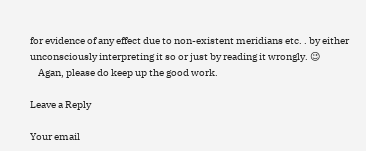for evidence of any effect due to non-existent meridians etc. . by either unconsciously interpreting it so or just by reading it wrongly. 😉
    Agan, please do keep up the good work.

Leave a Reply

Your email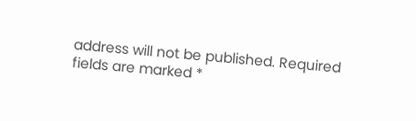address will not be published. Required fields are marked *